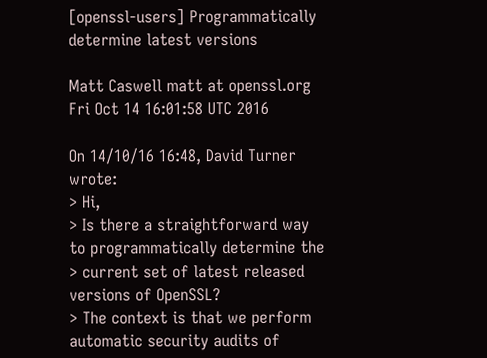[openssl-users] Programmatically determine latest versions

Matt Caswell matt at openssl.org
Fri Oct 14 16:01:58 UTC 2016

On 14/10/16 16:48, David Turner wrote:
> Hi,
> Is there a straightforward way to programmatically determine the
> current set of latest released versions of OpenSSL?
> The context is that we perform automatic security audits of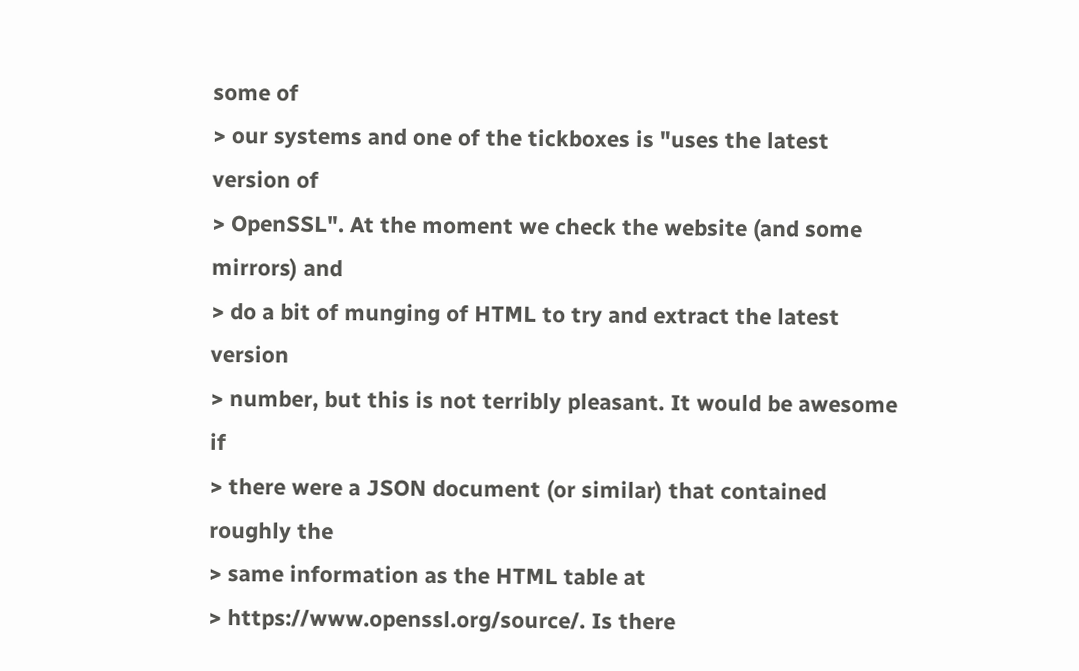some of
> our systems and one of the tickboxes is "uses the latest version of
> OpenSSL". At the moment we check the website (and some mirrors) and
> do a bit of munging of HTML to try and extract the latest version
> number, but this is not terribly pleasant. It would be awesome if
> there were a JSON document (or similar) that contained roughly the
> same information as the HTML table at
> https://www.openssl.org/source/. Is there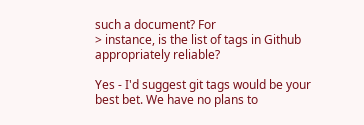such a document? For
> instance, is the list of tags in Github appropriately reliable?

Yes - I'd suggest git tags would be your best bet. We have no plans to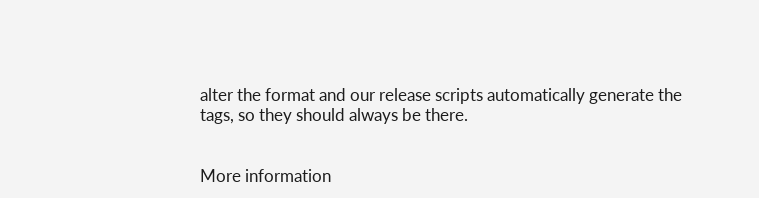alter the format and our release scripts automatically generate the
tags, so they should always be there.


More information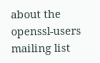about the openssl-users mailing list